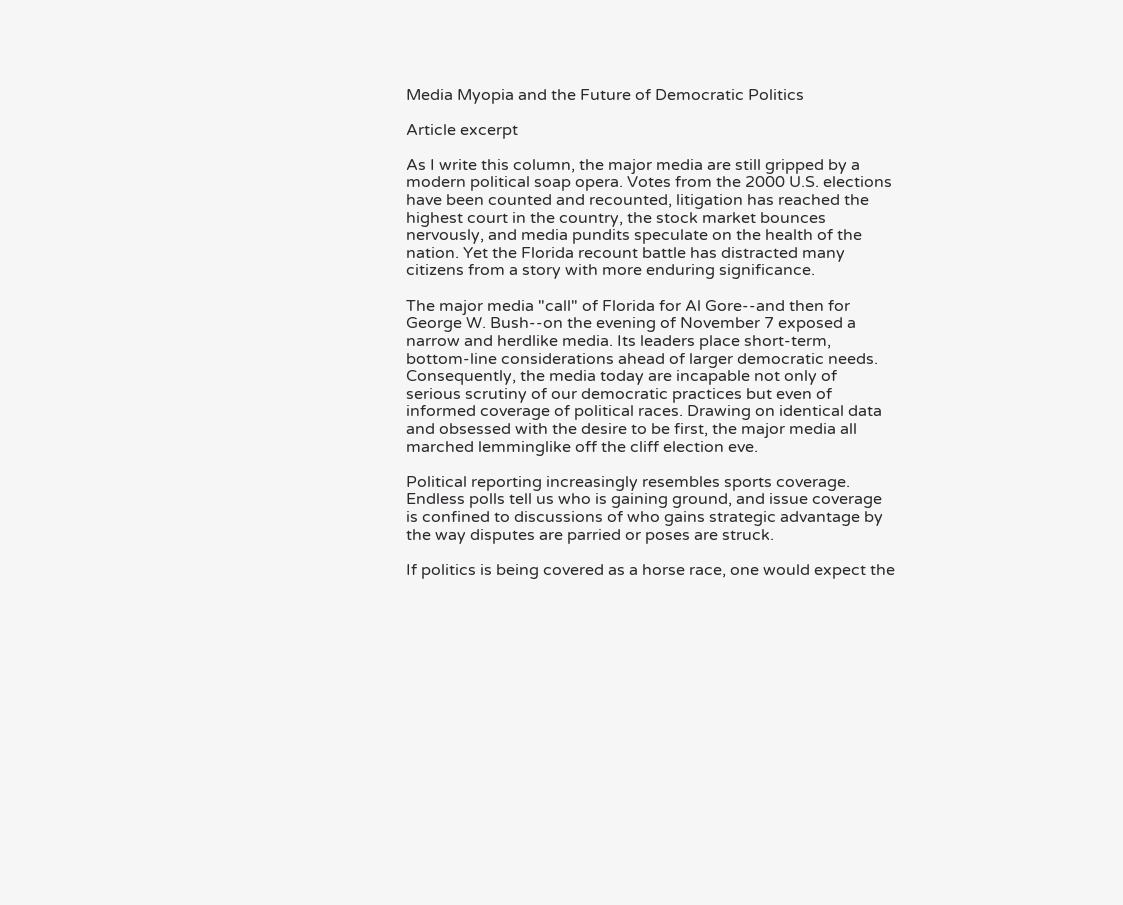Media Myopia and the Future of Democratic Politics

Article excerpt

As I write this column, the major media are still gripped by a modern political soap opera. Votes from the 2000 U.S. elections have been counted and recounted, litigation has reached the highest court in the country, the stock market bounces nervously, and media pundits speculate on the health of the nation. Yet the Florida recount battle has distracted many citizens from a story with more enduring significance.

The major media "call" of Florida for Al Gore--and then for George W. Bush--on the evening of November 7 exposed a narrow and herdlike media. Its leaders place short-term, bottom-line considerations ahead of larger democratic needs. Consequently, the media today are incapable not only of serious scrutiny of our democratic practices but even of informed coverage of political races. Drawing on identical data and obsessed with the desire to be first, the major media all marched lemminglike off the cliff election eve.

Political reporting increasingly resembles sports coverage. Endless polls tell us who is gaining ground, and issue coverage is confined to discussions of who gains strategic advantage by the way disputes are parried or poses are struck.

If politics is being covered as a horse race, one would expect the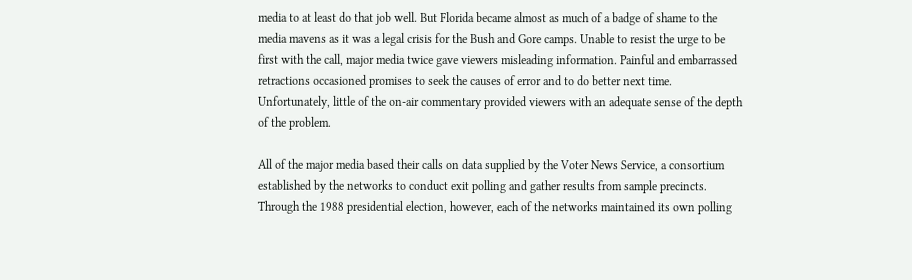media to at least do that job well. But Florida became almost as much of a badge of shame to the media mavens as it was a legal crisis for the Bush and Gore camps. Unable to resist the urge to be first with the call, major media twice gave viewers misleading information. Painful and embarrassed retractions occasioned promises to seek the causes of error and to do better next time. Unfortunately, little of the on-air commentary provided viewers with an adequate sense of the depth of the problem.

All of the major media based their calls on data supplied by the Voter News Service, a consortium established by the networks to conduct exit polling and gather results from sample precincts. Through the 1988 presidential election, however, each of the networks maintained its own polling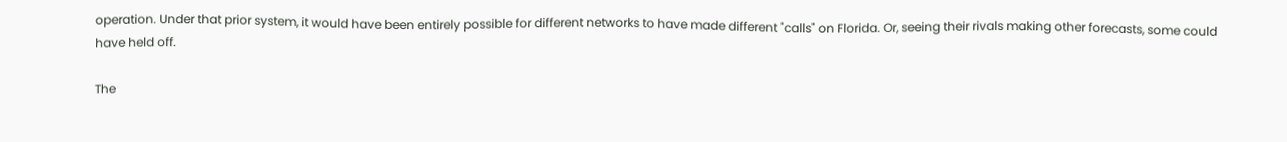operation. Under that prior system, it would have been entirely possible for different networks to have made different "calls" on Florida. Or, seeing their rivals making other forecasts, some could have held off.

The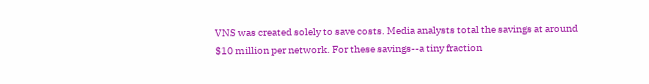VNS was created solely to save costs. Media analysts total the savings at around $10 million per network. For these savings--a tiny fraction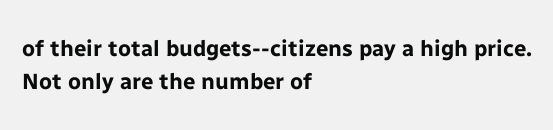of their total budgets--citizens pay a high price. Not only are the number of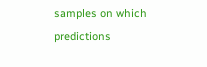samples on which predictions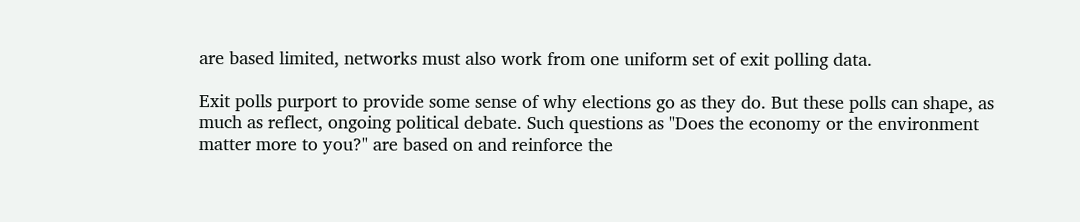are based limited, networks must also work from one uniform set of exit polling data.

Exit polls purport to provide some sense of why elections go as they do. But these polls can shape, as much as reflect, ongoing political debate. Such questions as "Does the economy or the environment matter more to you?" are based on and reinforce the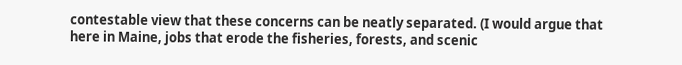contestable view that these concerns can be neatly separated. (I would argue that here in Maine, jobs that erode the fisheries, forests, and scenic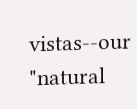vistas--our "natural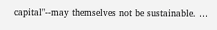capital"--may themselves not be sustainable. …